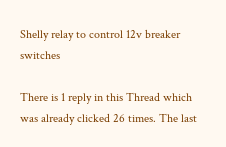Shelly relay to control 12v breaker switches

There is 1 reply in this Thread which was already clicked 26 times. The last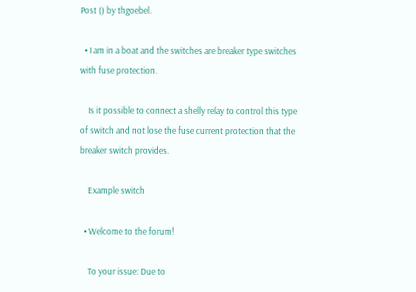Post () by thgoebel.

  • I am in a boat and the switches are breaker type switches with fuse protection.

    Is it possible to connect a shelly relay to control this type of switch and not lose the fuse current protection that the breaker switch provides.

    Example switch

  • Welcome to the forum!

    To your issue: Due to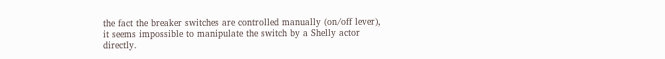the fact the breaker switches are controlled manually (on/off lever), it seems impossible to manipulate the switch by a Shelly actor directly.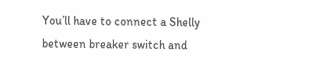You’ll have to connect a Shelly between breaker switch and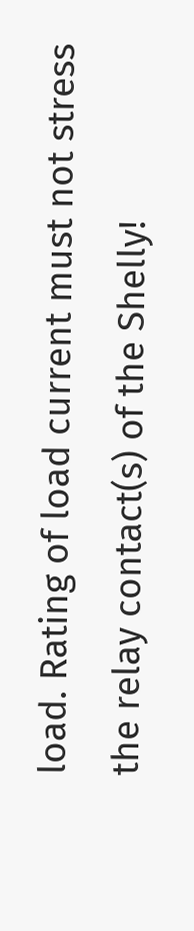load. Rating of load current must not stress the relay contact(s) of the Shelly!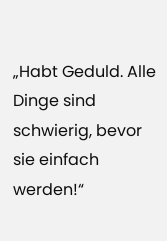„Habt Geduld. Alle Dinge sind schwierig, bevor sie einfach werden!“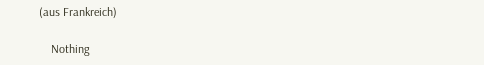(aus Frankreich)

    Nothing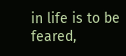in life is to be feared,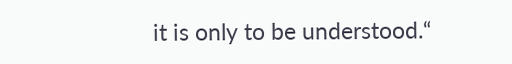it is only to be understood.“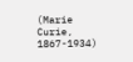(Marie Curie, 1867-1934)